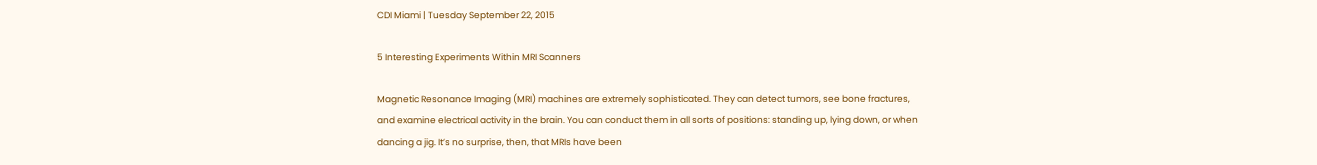CDI Miami | Tuesday September 22, 2015

5 Interesting Experiments Within MRI Scanners

Magnetic Resonance Imaging (MRI) machines are extremely sophisticated. They can detect tumors, see bone fractures, and examine electrical activity in the brain. You can conduct them in all sorts of positions: standing up, lying down, or when dancing a jig. It’s no surprise, then, that MRIs have been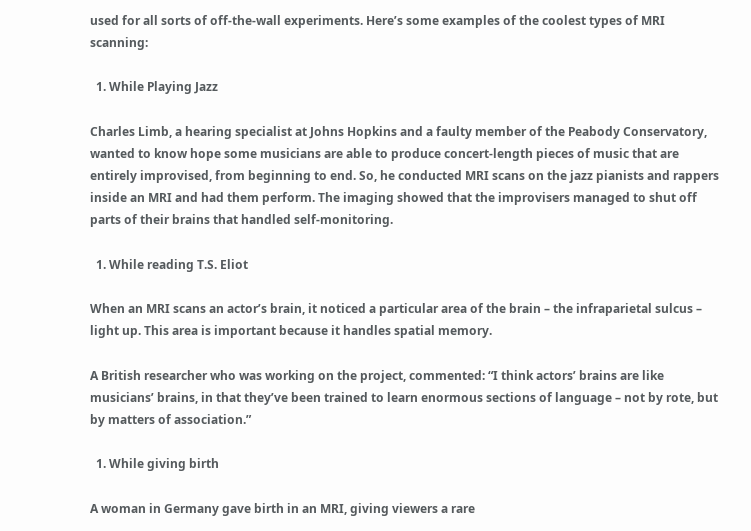used for all sorts of off-the-wall experiments. Here’s some examples of the coolest types of MRI scanning:

  1. While Playing Jazz

Charles Limb, a hearing specialist at Johns Hopkins and a faulty member of the Peabody Conservatory, wanted to know hope some musicians are able to produce concert-length pieces of music that are entirely improvised, from beginning to end. So, he conducted MRI scans on the jazz pianists and rappers inside an MRI and had them perform. The imaging showed that the improvisers managed to shut off parts of their brains that handled self-monitoring.

  1. While reading T.S. Eliot

When an MRI scans an actor’s brain, it noticed a particular area of the brain – the infraparietal sulcus – light up. This area is important because it handles spatial memory.

A British researcher who was working on the project, commented: “I think actors’ brains are like musicians’ brains, in that they’ve been trained to learn enormous sections of language – not by rote, but by matters of association.”

  1. While giving birth

A woman in Germany gave birth in an MRI, giving viewers a rare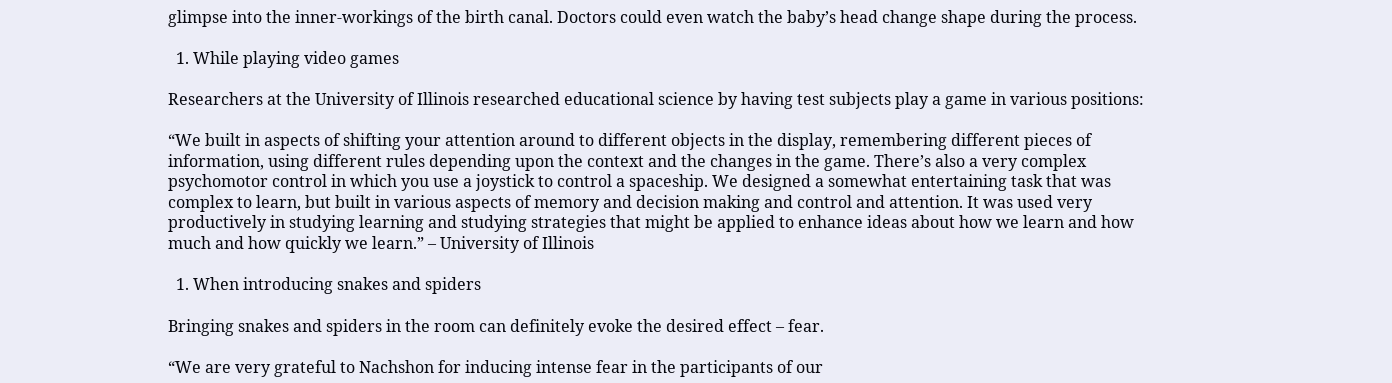glimpse into the inner-workings of the birth canal. Doctors could even watch the baby’s head change shape during the process.

  1. While playing video games

Researchers at the University of Illinois researched educational science by having test subjects play a game in various positions:

“We built in aspects of shifting your attention around to different objects in the display, remembering different pieces of information, using different rules depending upon the context and the changes in the game. There’s also a very complex psychomotor control in which you use a joystick to control a spaceship. We designed a somewhat entertaining task that was complex to learn, but built in various aspects of memory and decision making and control and attention. It was used very productively in studying learning and studying strategies that might be applied to enhance ideas about how we learn and how much and how quickly we learn.” – University of Illinois

  1. When introducing snakes and spiders

Bringing snakes and spiders in the room can definitely evoke the desired effect – fear.

“We are very grateful to Nachshon for inducing intense fear in the participants of our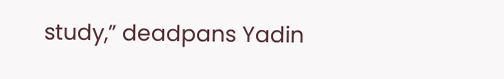study,” deadpans Yadin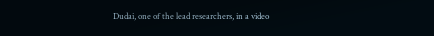Dudai, one of the lead researchers, in a video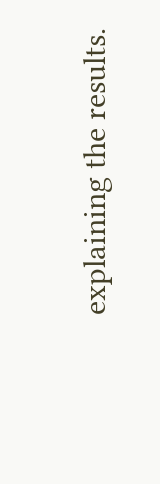explaining the results.